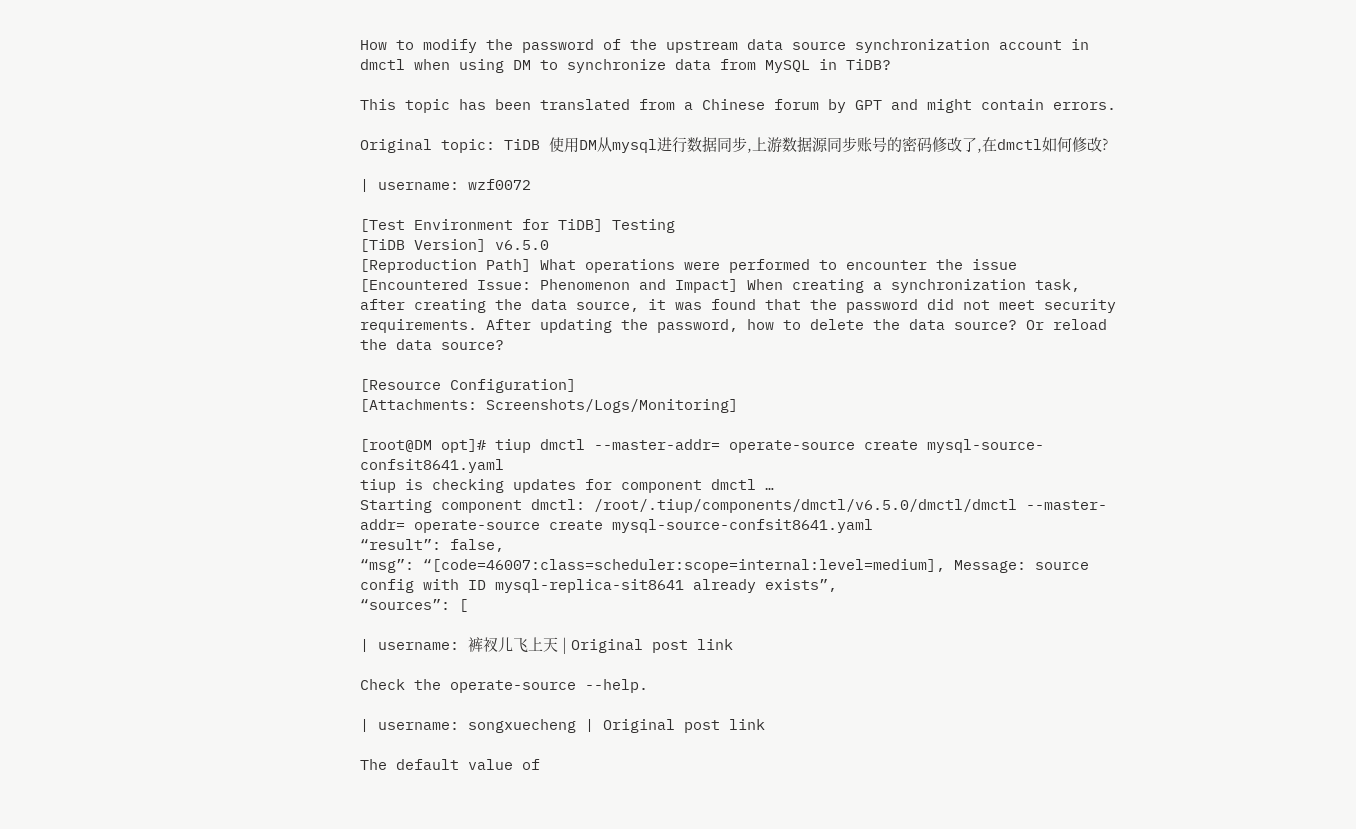How to modify the password of the upstream data source synchronization account in dmctl when using DM to synchronize data from MySQL in TiDB?

This topic has been translated from a Chinese forum by GPT and might contain errors.

Original topic: TiDB 使用DM从mysql进行数据同步,上游数据源同步账号的密码修改了,在dmctl如何修改?

| username: wzf0072

[Test Environment for TiDB] Testing
[TiDB Version] v6.5.0
[Reproduction Path] What operations were performed to encounter the issue
[Encountered Issue: Phenomenon and Impact] When creating a synchronization task, after creating the data source, it was found that the password did not meet security requirements. After updating the password, how to delete the data source? Or reload the data source?

[Resource Configuration]
[Attachments: Screenshots/Logs/Monitoring]

[root@DM opt]# tiup dmctl --master-addr= operate-source create mysql-source-confsit8641.yaml
tiup is checking updates for component dmctl …
Starting component dmctl: /root/.tiup/components/dmctl/v6.5.0/dmctl/dmctl --master-addr= operate-source create mysql-source-confsit8641.yaml
“result”: false,
“msg”: “[code=46007:class=scheduler:scope=internal:level=medium], Message: source config with ID mysql-replica-sit8641 already exists”,
“sources”: [

| username: 裤衩儿飞上天 | Original post link

Check the operate-source --help.

| username: songxuecheng | Original post link

The default value of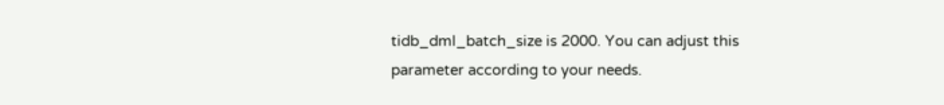tidb_dml_batch_size is 2000. You can adjust this parameter according to your needs.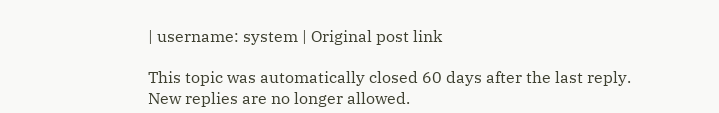| username: system | Original post link

This topic was automatically closed 60 days after the last reply. New replies are no longer allowed.